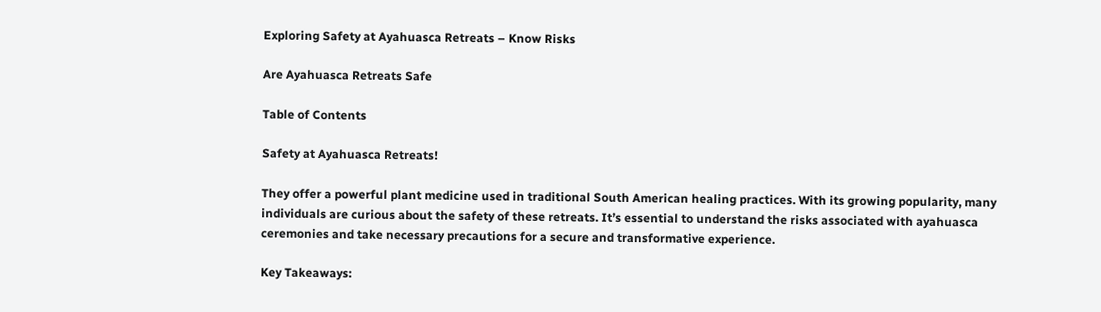Exploring Safety at Ayahuasca Retreats – Know Risks

Are Ayahuasca Retreats Safe

Table of Contents

Safety at Ayahuasca Retreats!

They offer a powerful plant medicine used in traditional South American healing practices. With its growing popularity, many individuals are curious about the safety of these retreats. It’s essential to understand the risks associated with ayahuasca ceremonies and take necessary precautions for a secure and transformative experience.

Key Takeaways: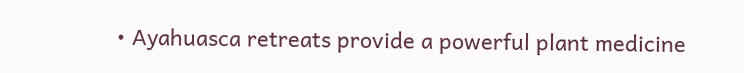• Ayahuasca retreats provide a powerful plant medicine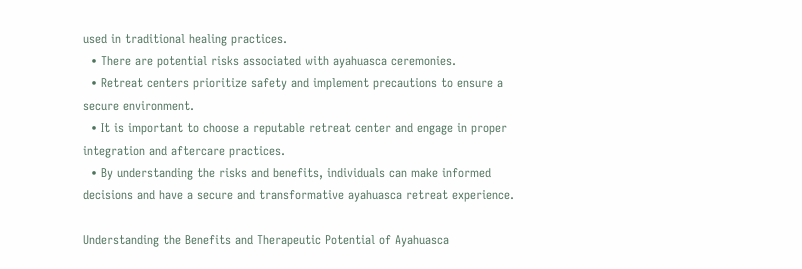used in traditional healing practices.
  • There are potential risks associated with ayahuasca ceremonies.
  • Retreat centers prioritize safety and implement precautions to ensure a secure environment.
  • It is important to choose a reputable retreat center and engage in proper integration and aftercare practices.
  • By understanding the risks and benefits, individuals can make informed decisions and have a secure and transformative ayahuasca retreat experience.

Understanding the Benefits and Therapeutic Potential of Ayahuasca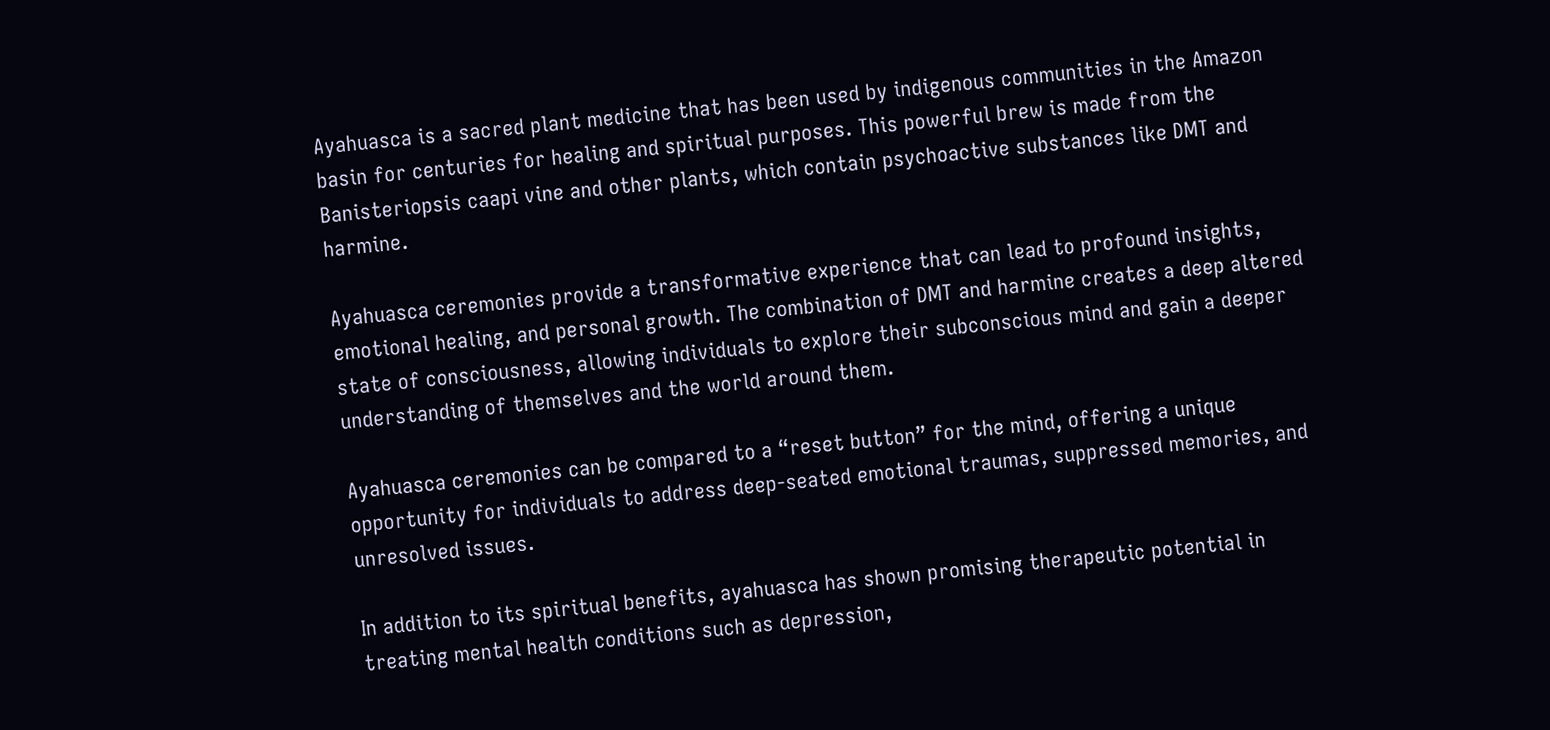Ayahuasca is a sacred plant medicine that has been used by indigenous communities in the Amazon basin for centuries for healing and spiritual purposes. This powerful brew is made from the Banisteriopsis caapi vine and other plants, which contain psychoactive substances like DMT and harmine.

Ayahuasca ceremonies provide a transformative experience that can lead to profound insights, emotional healing, and personal growth. The combination of DMT and harmine creates a deep altered state of consciousness, allowing individuals to explore their subconscious mind and gain a deeper understanding of themselves and the world around them.

Ayahuasca ceremonies can be compared to a “reset button” for the mind, offering a unique opportunity for individuals to address deep-seated emotional traumas, suppressed memories, and unresolved issues.

In addition to its spiritual benefits, ayahuasca has shown promising therapeutic potential in treating mental health conditions such as depression,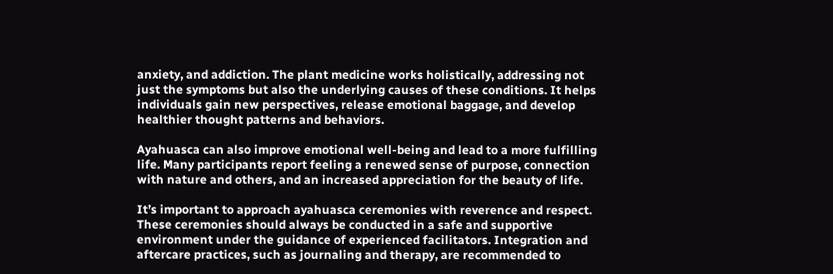anxiety, and addiction. The plant medicine works holistically, addressing not just the symptoms but also the underlying causes of these conditions. It helps individuals gain new perspectives, release emotional baggage, and develop healthier thought patterns and behaviors.

Ayahuasca can also improve emotional well-being and lead to a more fulfilling life. Many participants report feeling a renewed sense of purpose, connection with nature and others, and an increased appreciation for the beauty of life.

It’s important to approach ayahuasca ceremonies with reverence and respect. These ceremonies should always be conducted in a safe and supportive environment under the guidance of experienced facilitators. Integration and aftercare practices, such as journaling and therapy, are recommended to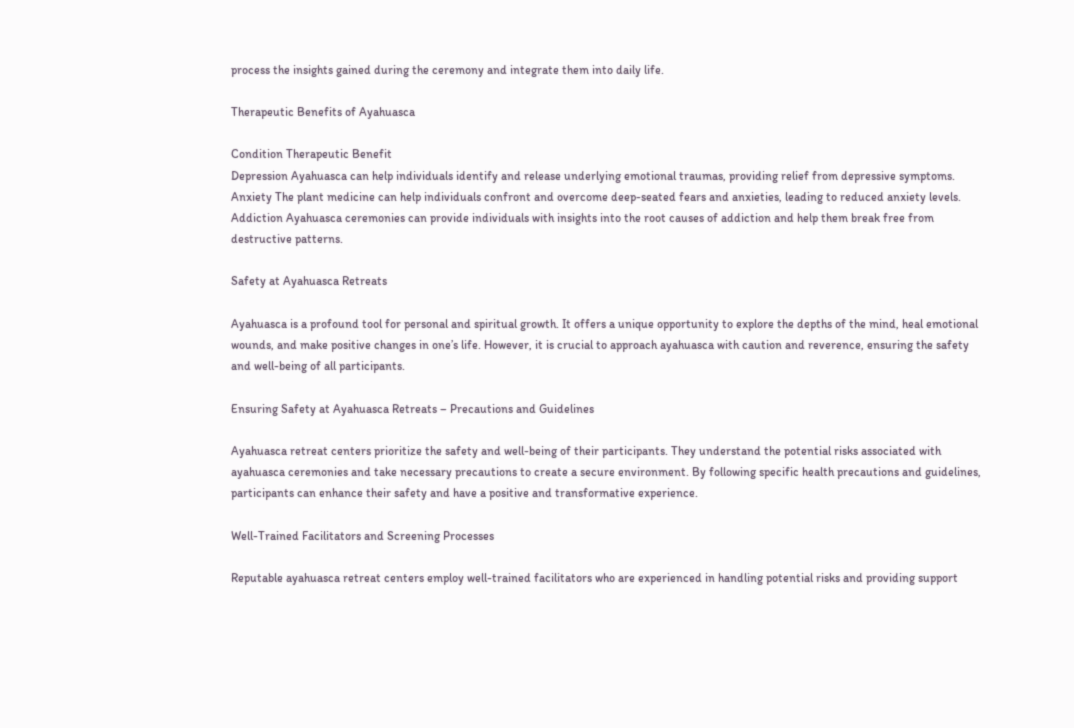process the insights gained during the ceremony and integrate them into daily life.

Therapeutic Benefits of Ayahuasca

Condition Therapeutic Benefit
Depression Ayahuasca can help individuals identify and release underlying emotional traumas, providing relief from depressive symptoms.
Anxiety The plant medicine can help individuals confront and overcome deep-seated fears and anxieties, leading to reduced anxiety levels.
Addiction Ayahuasca ceremonies can provide individuals with insights into the root causes of addiction and help them break free from destructive patterns.

Safety at Ayahuasca Retreats

Ayahuasca is a profound tool for personal and spiritual growth. It offers a unique opportunity to explore the depths of the mind, heal emotional wounds, and make positive changes in one’s life. However, it is crucial to approach ayahuasca with caution and reverence, ensuring the safety and well-being of all participants.

Ensuring Safety at Ayahuasca Retreats – Precautions and Guidelines

Ayahuasca retreat centers prioritize the safety and well-being of their participants. They understand the potential risks associated with ayahuasca ceremonies and take necessary precautions to create a secure environment. By following specific health precautions and guidelines, participants can enhance their safety and have a positive and transformative experience.

Well-Trained Facilitators and Screening Processes

Reputable ayahuasca retreat centers employ well-trained facilitators who are experienced in handling potential risks and providing support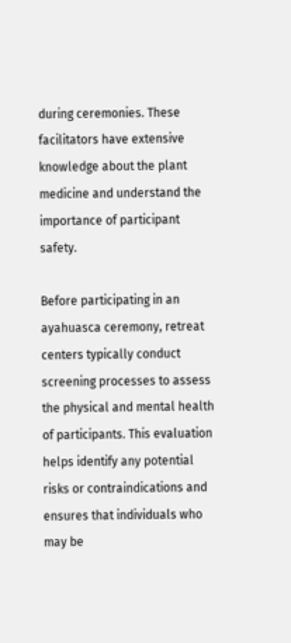during ceremonies. These facilitators have extensive knowledge about the plant medicine and understand the importance of participant safety.

Before participating in an ayahuasca ceremony, retreat centers typically conduct screening processes to assess the physical and mental health of participants. This evaluation helps identify any potential risks or contraindications and ensures that individuals who may be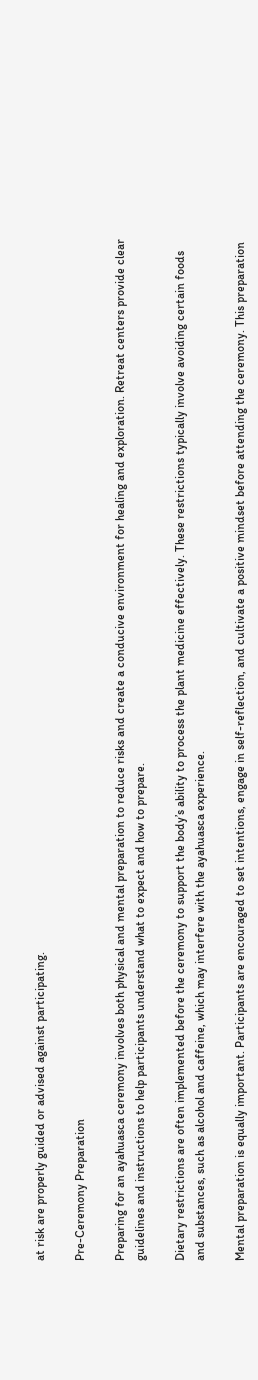at risk are properly guided or advised against participating.

Pre-Ceremony Preparation

Preparing for an ayahuasca ceremony involves both physical and mental preparation to reduce risks and create a conducive environment for healing and exploration. Retreat centers provide clear guidelines and instructions to help participants understand what to expect and how to prepare.

Dietary restrictions are often implemented before the ceremony to support the body’s ability to process the plant medicine effectively. These restrictions typically involve avoiding certain foods and substances, such as alcohol and caffeine, which may interfere with the ayahuasca experience.

Mental preparation is equally important. Participants are encouraged to set intentions, engage in self-reflection, and cultivate a positive mindset before attending the ceremony. This preparation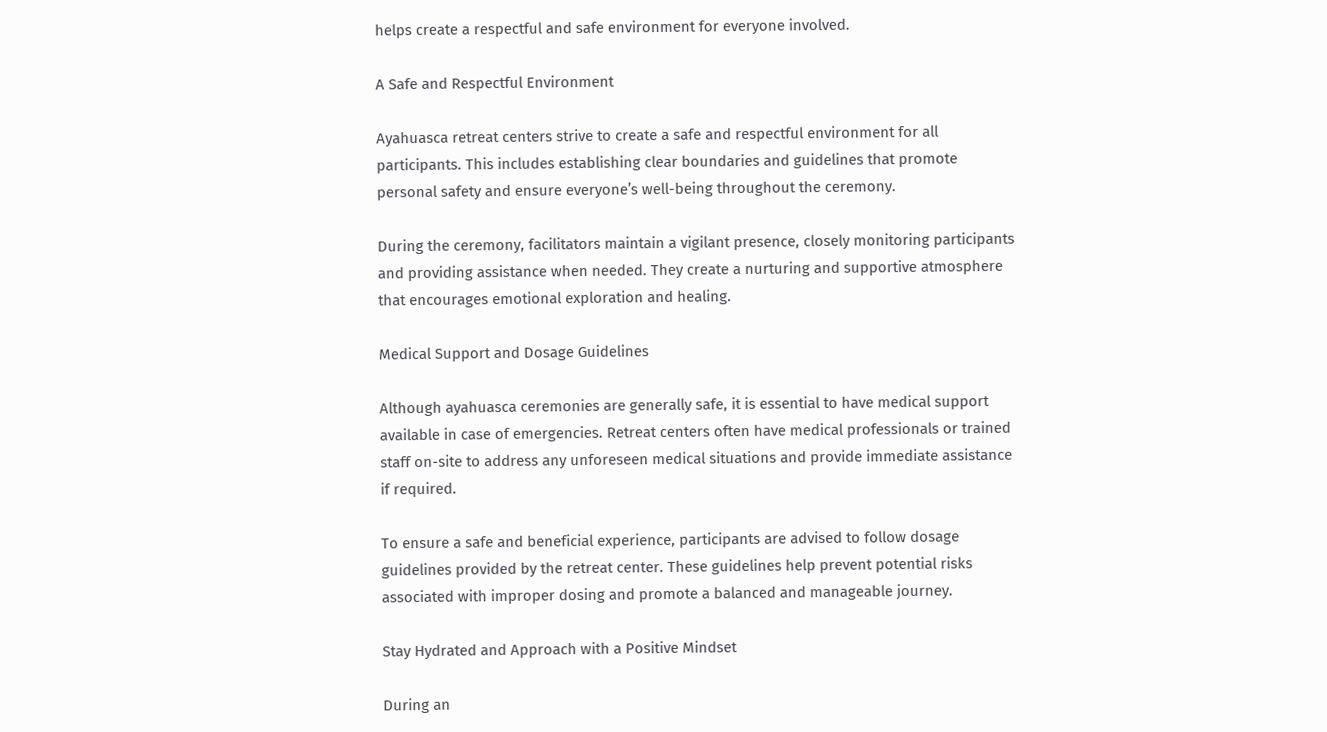helps create a respectful and safe environment for everyone involved.

A Safe and Respectful Environment

Ayahuasca retreat centers strive to create a safe and respectful environment for all participants. This includes establishing clear boundaries and guidelines that promote personal safety and ensure everyone’s well-being throughout the ceremony.

During the ceremony, facilitators maintain a vigilant presence, closely monitoring participants and providing assistance when needed. They create a nurturing and supportive atmosphere that encourages emotional exploration and healing.

Medical Support and Dosage Guidelines

Although ayahuasca ceremonies are generally safe, it is essential to have medical support available in case of emergencies. Retreat centers often have medical professionals or trained staff on-site to address any unforeseen medical situations and provide immediate assistance if required.

To ensure a safe and beneficial experience, participants are advised to follow dosage guidelines provided by the retreat center. These guidelines help prevent potential risks associated with improper dosing and promote a balanced and manageable journey.

Stay Hydrated and Approach with a Positive Mindset

During an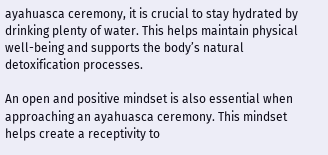ayahuasca ceremony, it is crucial to stay hydrated by drinking plenty of water. This helps maintain physical well-being and supports the body’s natural detoxification processes.

An open and positive mindset is also essential when approaching an ayahuasca ceremony. This mindset helps create a receptivity to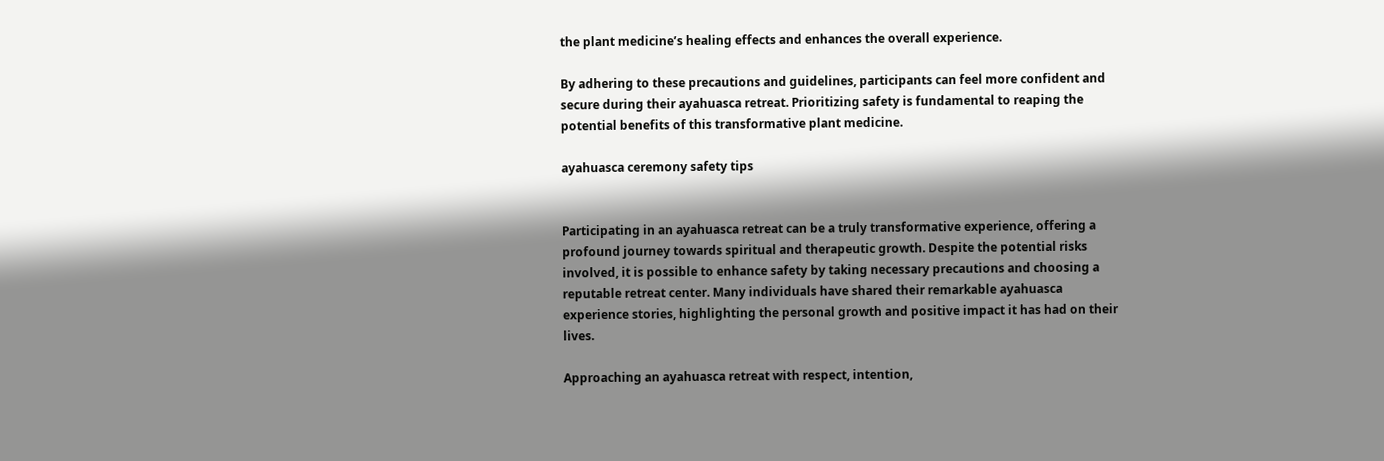the plant medicine’s healing effects and enhances the overall experience.

By adhering to these precautions and guidelines, participants can feel more confident and secure during their ayahuasca retreat. Prioritizing safety is fundamental to reaping the potential benefits of this transformative plant medicine.

ayahuasca ceremony safety tips


Participating in an ayahuasca retreat can be a truly transformative experience, offering a profound journey towards spiritual and therapeutic growth. Despite the potential risks involved, it is possible to enhance safety by taking necessary precautions and choosing a reputable retreat center. Many individuals have shared their remarkable ayahuasca experience stories, highlighting the personal growth and positive impact it has had on their lives.

Approaching an ayahuasca retreat with respect, intention,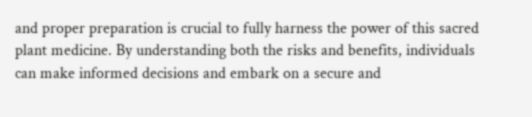and proper preparation is crucial to fully harness the power of this sacred plant medicine. By understanding both the risks and benefits, individuals can make informed decisions and embark on a secure and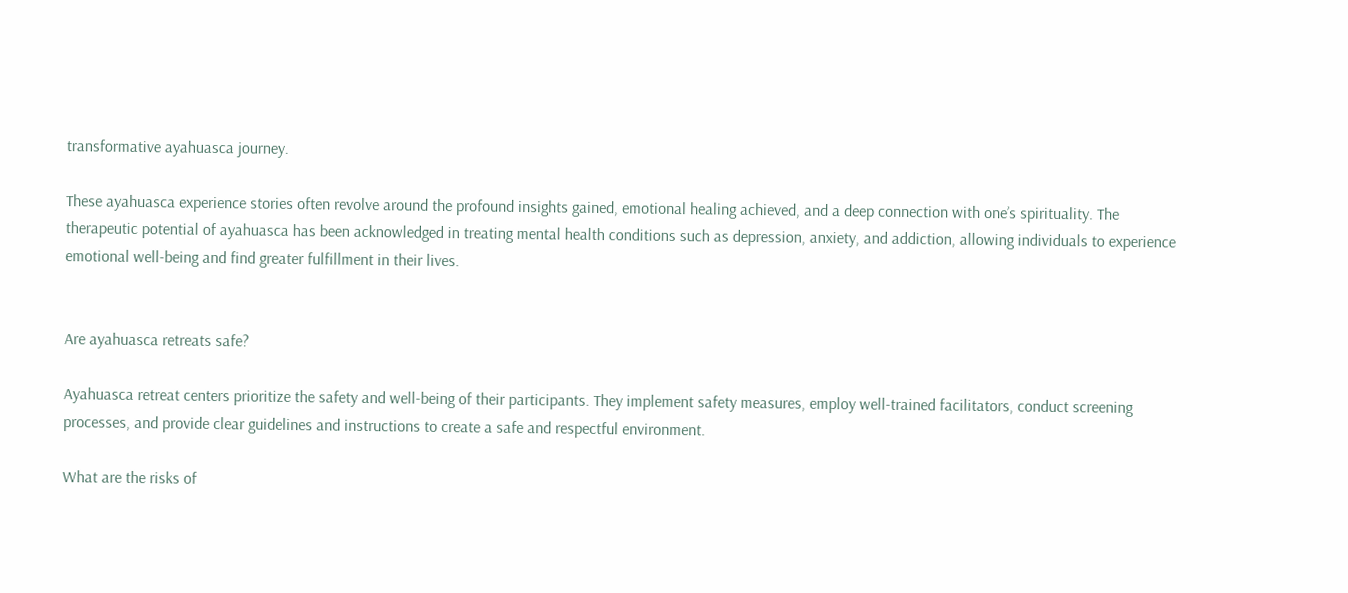transformative ayahuasca journey.

These ayahuasca experience stories often revolve around the profound insights gained, emotional healing achieved, and a deep connection with one’s spirituality. The therapeutic potential of ayahuasca has been acknowledged in treating mental health conditions such as depression, anxiety, and addiction, allowing individuals to experience emotional well-being and find greater fulfillment in their lives.


Are ayahuasca retreats safe?

Ayahuasca retreat centers prioritize the safety and well-being of their participants. They implement safety measures, employ well-trained facilitators, conduct screening processes, and provide clear guidelines and instructions to create a safe and respectful environment.

What are the risks of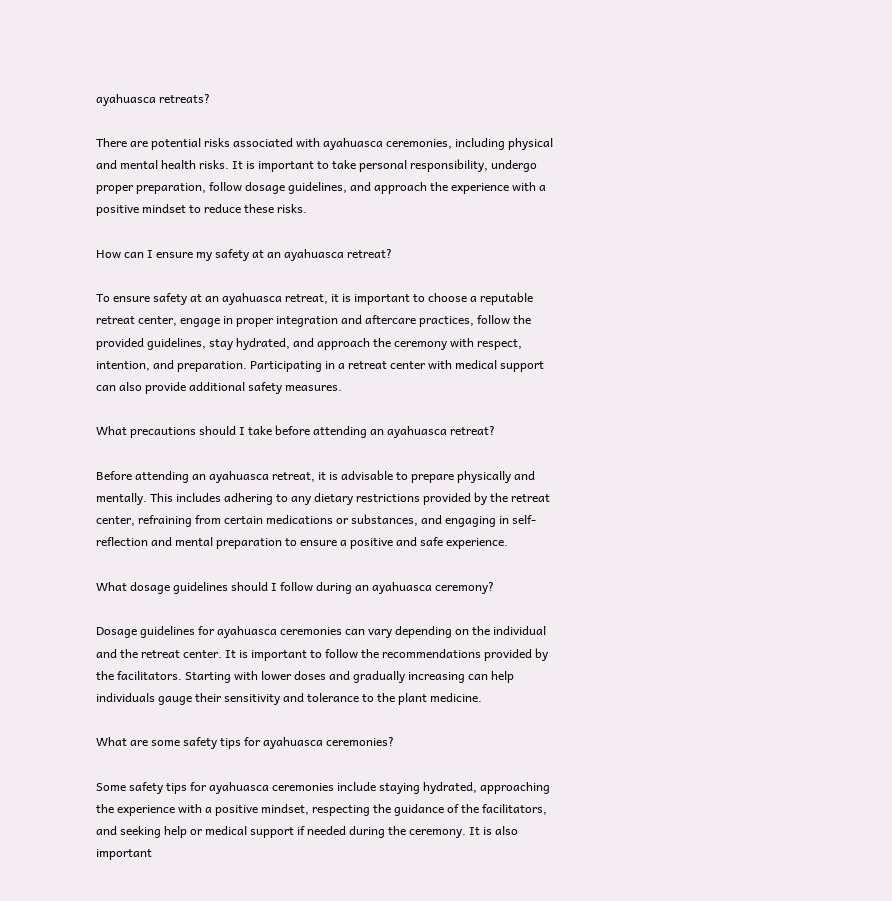ayahuasca retreats?

There are potential risks associated with ayahuasca ceremonies, including physical and mental health risks. It is important to take personal responsibility, undergo proper preparation, follow dosage guidelines, and approach the experience with a positive mindset to reduce these risks.

How can I ensure my safety at an ayahuasca retreat?

To ensure safety at an ayahuasca retreat, it is important to choose a reputable retreat center, engage in proper integration and aftercare practices, follow the provided guidelines, stay hydrated, and approach the ceremony with respect, intention, and preparation. Participating in a retreat center with medical support can also provide additional safety measures.

What precautions should I take before attending an ayahuasca retreat?

Before attending an ayahuasca retreat, it is advisable to prepare physically and mentally. This includes adhering to any dietary restrictions provided by the retreat center, refraining from certain medications or substances, and engaging in self-reflection and mental preparation to ensure a positive and safe experience.

What dosage guidelines should I follow during an ayahuasca ceremony?

Dosage guidelines for ayahuasca ceremonies can vary depending on the individual and the retreat center. It is important to follow the recommendations provided by the facilitators. Starting with lower doses and gradually increasing can help individuals gauge their sensitivity and tolerance to the plant medicine.

What are some safety tips for ayahuasca ceremonies?

Some safety tips for ayahuasca ceremonies include staying hydrated, approaching the experience with a positive mindset, respecting the guidance of the facilitators, and seeking help or medical support if needed during the ceremony. It is also important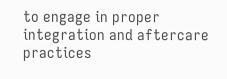to engage in proper integration and aftercare practices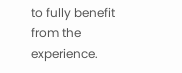to fully benefit from the experience.